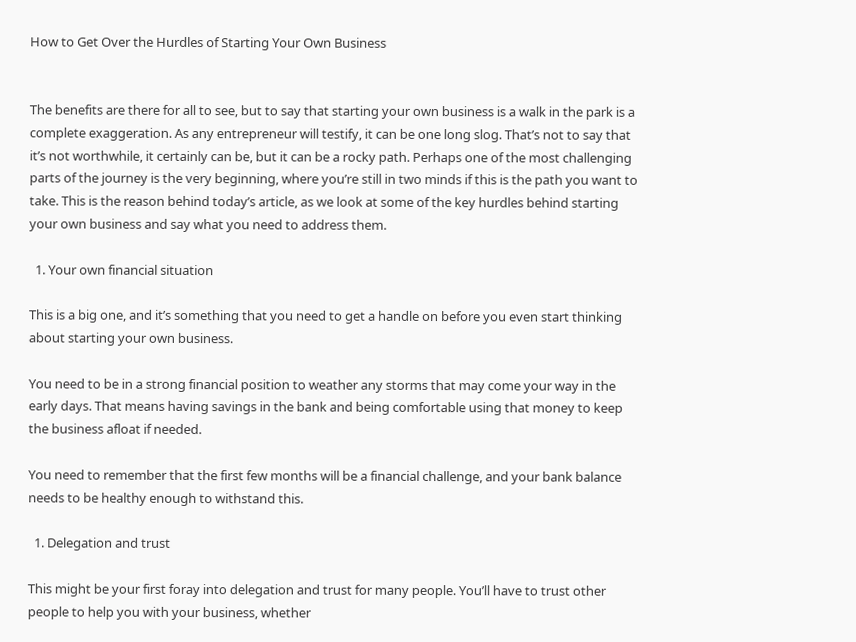How to Get Over the Hurdles of Starting Your Own Business


The benefits are there for all to see, but to say that starting your own business is a walk in the park is a complete exaggeration. As any entrepreneur will testify, it can be one long slog. That’s not to say that it’s not worthwhile, it certainly can be, but it can be a rocky path. Perhaps one of the most challenging parts of the journey is the very beginning, where you’re still in two minds if this is the path you want to take. This is the reason behind today’s article, as we look at some of the key hurdles behind starting your own business and say what you need to address them.

  1. Your own financial situation

This is a big one, and it’s something that you need to get a handle on before you even start thinking about starting your own business.

You need to be in a strong financial position to weather any storms that may come your way in the early days. That means having savings in the bank and being comfortable using that money to keep the business afloat if needed.

You need to remember that the first few months will be a financial challenge, and your bank balance needs to be healthy enough to withstand this.

  1. Delegation and trust

This might be your first foray into delegation and trust for many people. You’ll have to trust other people to help you with your business, whether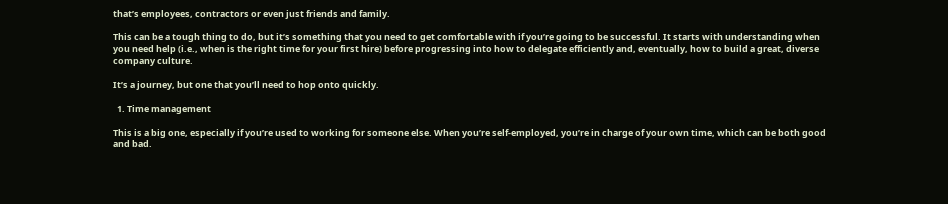that’s employees, contractors or even just friends and family.

This can be a tough thing to do, but it’s something that you need to get comfortable with if you’re going to be successful. It starts with understanding when you need help (i.e., when is the right time for your first hire) before progressing into how to delegate efficiently and, eventually, how to build a great, diverse company culture.

It’s a journey, but one that you’ll need to hop onto quickly.

  1. Time management

This is a big one, especially if you’re used to working for someone else. When you’re self-employed, you’re in charge of your own time, which can be both good and bad.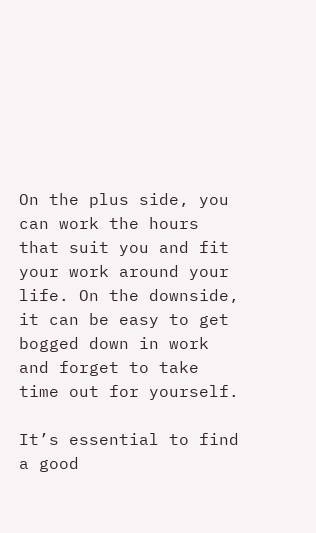On the plus side, you can work the hours that suit you and fit your work around your life. On the downside, it can be easy to get bogged down in work and forget to take time out for yourself.

It’s essential to find a good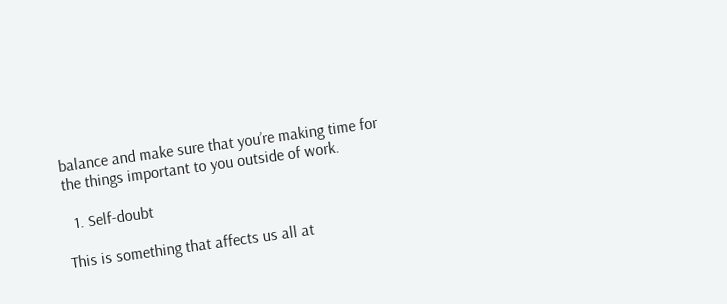balance and make sure that you’re making time for the things important to you outside of work.

  1. Self-doubt

This is something that affects us all at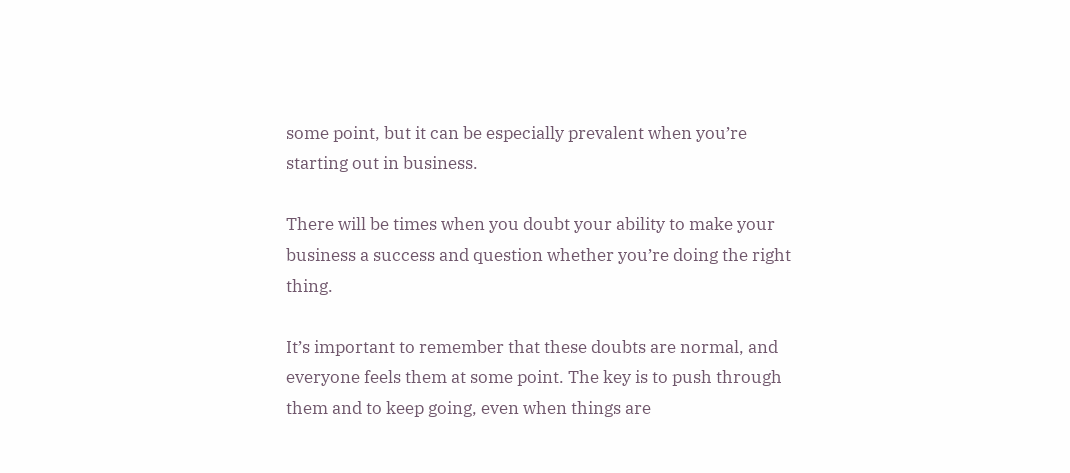some point, but it can be especially prevalent when you’re starting out in business.

There will be times when you doubt your ability to make your business a success and question whether you’re doing the right thing.

It’s important to remember that these doubts are normal, and everyone feels them at some point. The key is to push through them and to keep going, even when things are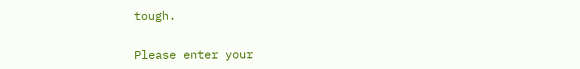tough.


Please enter your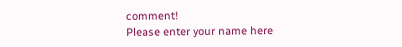comment!
Please enter your name here